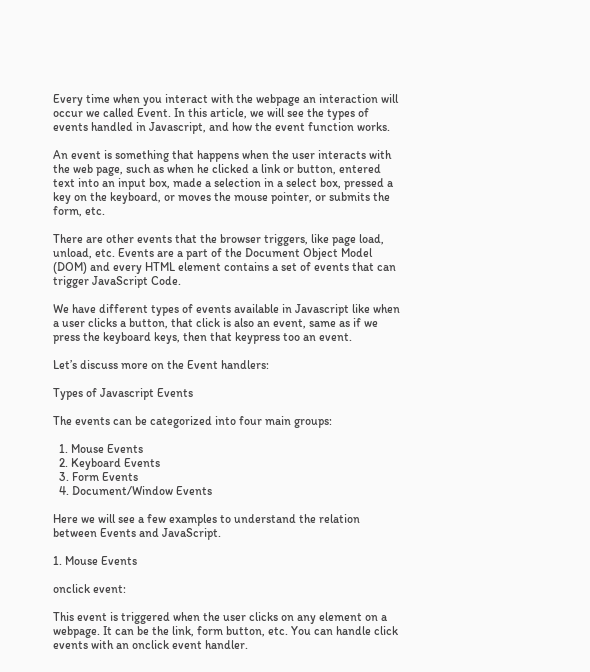Every time when you interact with the webpage an interaction will occur we called Event. In this article, we will see the types of events handled in Javascript, and how the event function works.

An event is something that happens when the user interacts with the web page, such as when he clicked a link or button, entered text into an input box, made a selection in a select box, pressed a key on the keyboard, or moves the mouse pointer, or submits the form, etc.

There are other events that the browser triggers, like page load, unload, etc. Events are a part of the Document Object Model (DOM) and every HTML element contains a set of events that can trigger JavaScript Code.

We have different types of events available in Javascript like when a user clicks a button, that click is also an event, same as if we press the keyboard keys, then that keypress too an event.

Let’s discuss more on the Event handlers:

Types of Javascript Events

The events can be categorized into four main groups:

  1. Mouse Events
  2. Keyboard Events
  3. Form Events
  4. Document/Window Events

Here we will see a few examples to understand the relation between Events and JavaScript.

1. Mouse Events

onclick event:

This event is triggered when the user clicks on any element on a webpage. It can be the link, form button, etc. You can handle click events with an onclick event handler.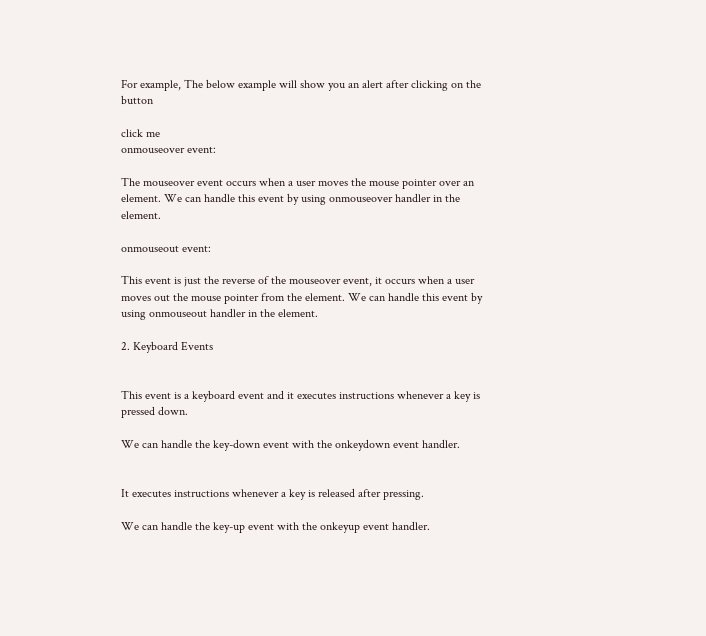For example, The below example will show you an alert after clicking on the button

click me
onmouseover event:

The mouseover event occurs when a user moves the mouse pointer over an element. We can handle this event by using onmouseover handler in the element.

onmouseout event:

This event is just the reverse of the mouseover event, it occurs when a user moves out the mouse pointer from the element. We can handle this event by using onmouseout handler in the element.

2. Keyboard Events


This event is a keyboard event and it executes instructions whenever a key is pressed down.

We can handle the key-down event with the onkeydown event handler.


It executes instructions whenever a key is released after pressing.

We can handle the key-up event with the onkeyup event handler.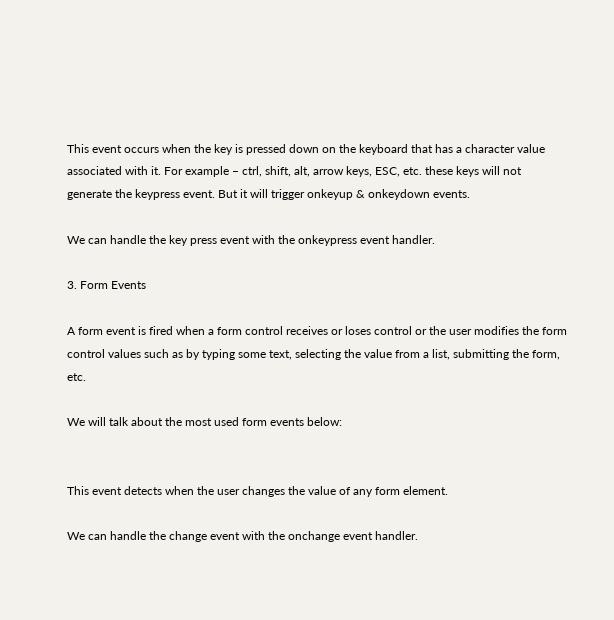This event occurs when the key is pressed down on the keyboard that has a character value associated with it. For example – ctrl, shift, alt, arrow keys, ESC, etc. these keys will not generate the keypress event. But it will trigger onkeyup & onkeydown events.

We can handle the key press event with the onkeypress event handler.

3. Form Events

A form event is fired when a form control receives or loses control or the user modifies the form control values such as by typing some text, selecting the value from a list, submitting the form, etc.

We will talk about the most used form events below:


This event detects when the user changes the value of any form element.

We can handle the change event with the onchange event handler.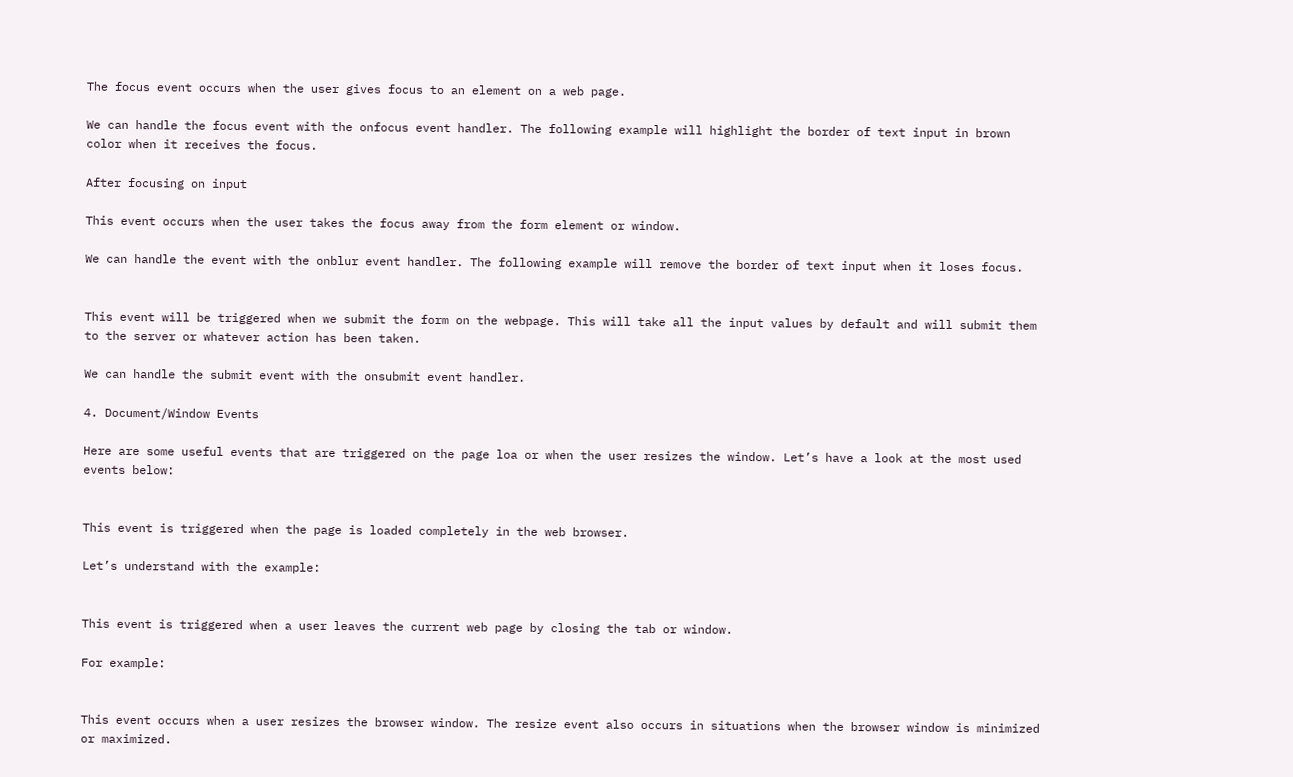The focus event occurs when the user gives focus to an element on a web page.

We can handle the focus event with the onfocus event handler. The following example will highlight the border of text input in brown color when it receives the focus.

After focusing on input

This event occurs when the user takes the focus away from the form element or window.

We can handle the event with the onblur event handler. The following example will remove the border of text input when it loses focus.


This event will be triggered when we submit the form on the webpage. This will take all the input values by default and will submit them to the server or whatever action has been taken.

We can handle the submit event with the onsubmit event handler.

4. Document/Window Events

Here are some useful events that are triggered on the page loa or when the user resizes the window. Let’s have a look at the most used events below:


This event is triggered when the page is loaded completely in the web browser.

Let’s understand with the example:


This event is triggered when a user leaves the current web page by closing the tab or window.

For example:


This event occurs when a user resizes the browser window. The resize event also occurs in situations when the browser window is minimized or maximized.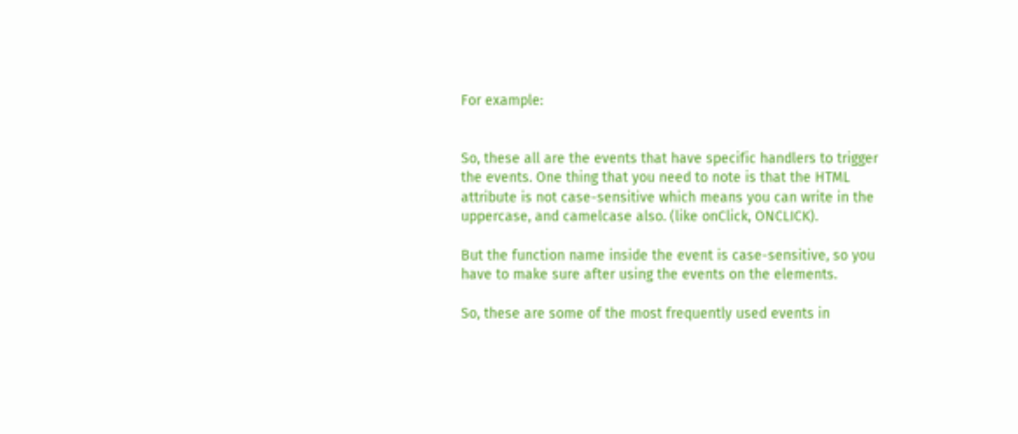For example:


So, these all are the events that have specific handlers to trigger the events. One thing that you need to note is that the HTML attribute is not case-sensitive which means you can write in the uppercase, and camelcase also. (like onClick, ONCLICK).

But the function name inside the event is case-sensitive, so you have to make sure after using the events on the elements.

So, these are some of the most frequently used events in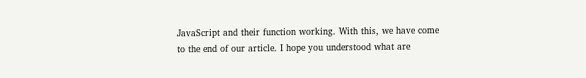JavaScript and their function working. With this, we have come to the end of our article. I hope you understood what are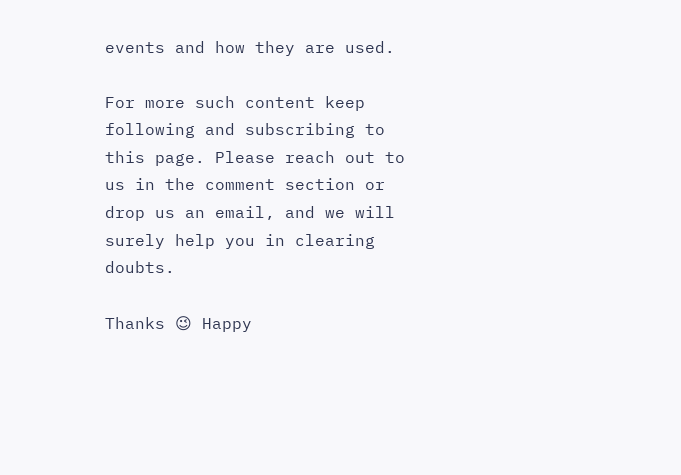events and how they are used.

For more such content keep following and subscribing to this page. Please reach out to us in the comment section or drop us an email, and we will surely help you in clearing doubts.

Thanks 😉 Happy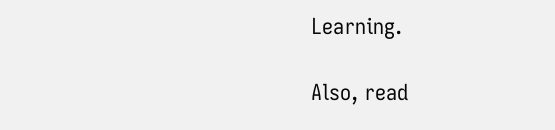Learning.

Also, read